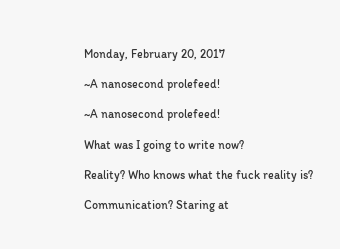Monday, February 20, 2017

~A nanosecond prolefeed!

~A nanosecond prolefeed!

What was I going to write now?

Reality? Who knows what the fuck reality is?

Communication? Staring at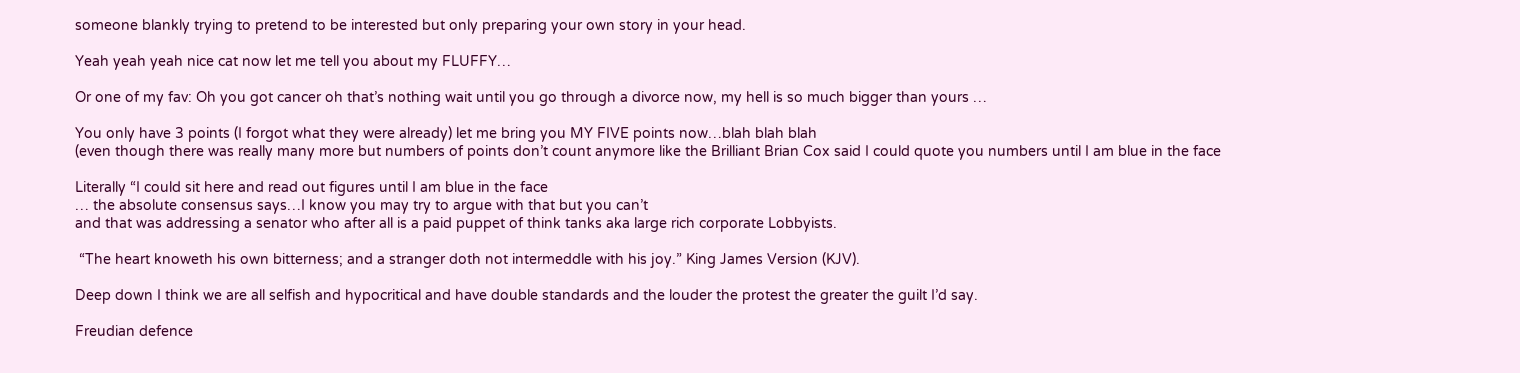someone blankly trying to pretend to be interested but only preparing your own story in your head.

Yeah yeah yeah nice cat now let me tell you about my FLUFFY…

Or one of my fav: Oh you got cancer oh that’s nothing wait until you go through a divorce now, my hell is so much bigger than yours …

You only have 3 points (I forgot what they were already) let me bring you MY FIVE points now…blah blah blah
(even though there was really many more but numbers of points don’t count anymore like the Brilliant Brian Cox said I could quote you numbers until I am blue in the face

Literally “I could sit here and read out figures until I am blue in the face
… the absolute consensus says…I know you may try to argue with that but you can’t
and that was addressing a senator who after all is a paid puppet of think tanks aka large rich corporate Lobbyists.

 “The heart knoweth his own bitterness; and a stranger doth not intermeddle with his joy.” King James Version (KJV).

Deep down I think we are all selfish and hypocritical and have double standards and the louder the protest the greater the guilt I’d say.

Freudian defence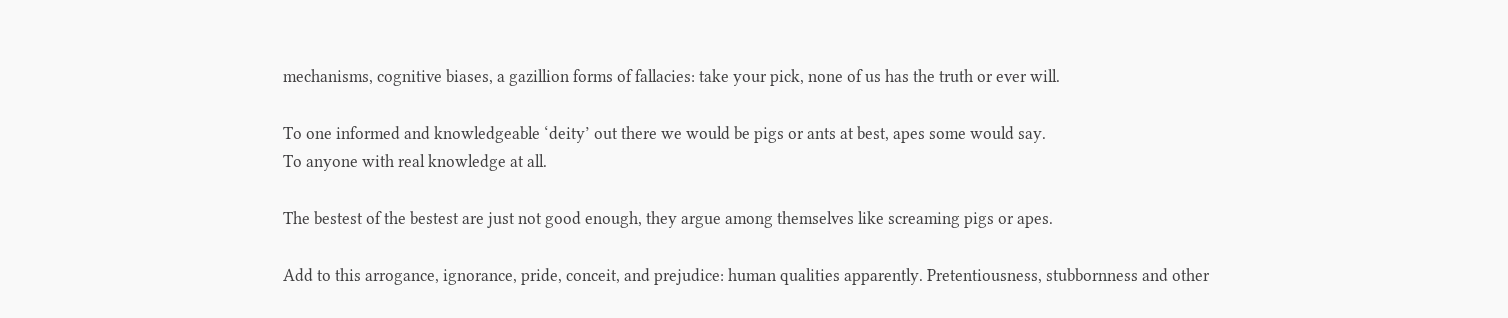mechanisms, cognitive biases, a gazillion forms of fallacies: take your pick, none of us has the truth or ever will.

To one informed and knowledgeable ‘deity’ out there we would be pigs or ants at best, apes some would say.
To anyone with real knowledge at all.

The bestest of the bestest are just not good enough, they argue among themselves like screaming pigs or apes.

Add to this arrogance, ignorance, pride, conceit, and prejudice: human qualities apparently. Pretentiousness, stubbornness and other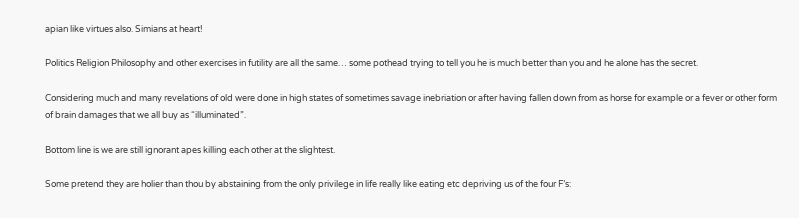apian like virtues also. Simians at heart!

Politics Religion Philosophy and other exercises in futility are all the same… some pothead trying to tell you he is much better than you and he alone has the secret.

Considering much and many revelations of old were done in high states of sometimes savage inebriation or after having fallen down from as horse for example or a fever or other form of brain damages that we all buy as “illuminated”.

Bottom line is we are still ignorant apes killing each other at the slightest.

Some pretend they are holier than thou by abstaining from the only privilege in life really like eating etc depriving us of the four F’s: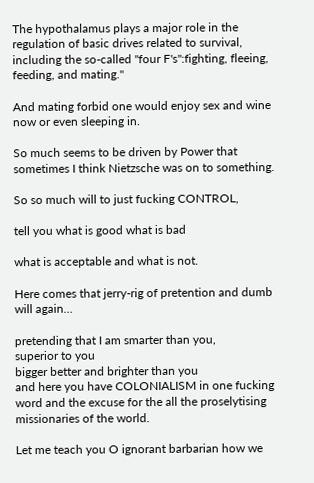The hypothalamus plays a major role in the regulation of basic drives related to survival, including the so-called "four F's":fighting, fleeing, feeding, and mating."

And mating forbid one would enjoy sex and wine now or even sleeping in.

So much seems to be driven by Power that sometimes I think Nietzsche was on to something.

So so much will to just fucking CONTROL,

tell you what is good what is bad

what is acceptable and what is not.

Here comes that jerry-rig of pretention and dumb will again…

pretending that I am smarter than you,
superior to you
bigger better and brighter than you
and here you have COLONIALISM in one fucking word and the excuse for the all the proselytising missionaries of the world.

Let me teach you O ignorant barbarian how we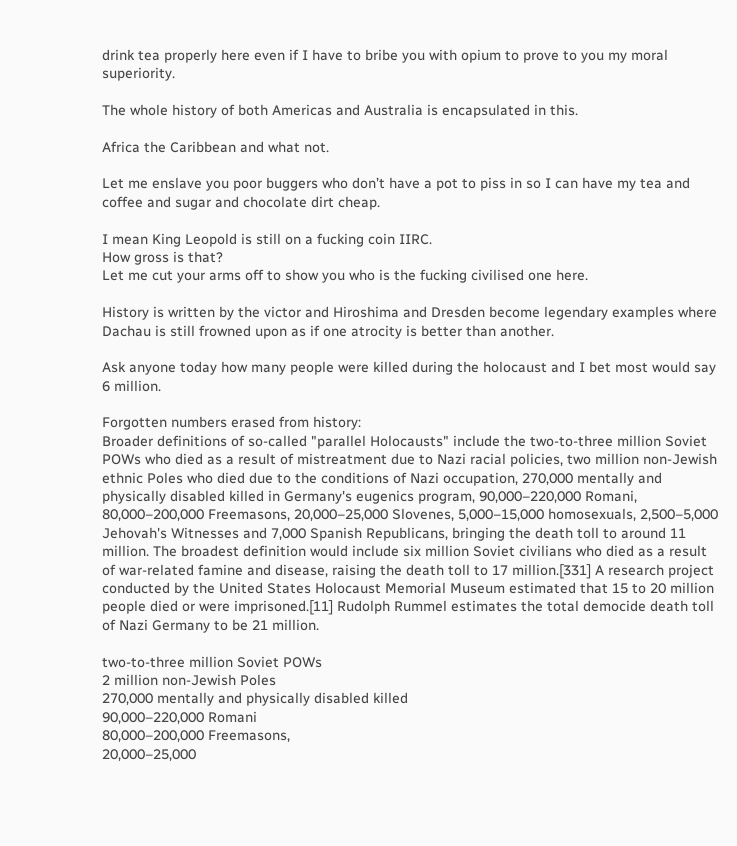drink tea properly here even if I have to bribe you with opium to prove to you my moral superiority.

The whole history of both Americas and Australia is encapsulated in this.

Africa the Caribbean and what not.

Let me enslave you poor buggers who don’t have a pot to piss in so I can have my tea and coffee and sugar and chocolate dirt cheap.

I mean King Leopold is still on a fucking coin IIRC.
How gross is that?
Let me cut your arms off to show you who is the fucking civilised one here.

History is written by the victor and Hiroshima and Dresden become legendary examples where Dachau is still frowned upon as if one atrocity is better than another.

Ask anyone today how many people were killed during the holocaust and I bet most would say 6 million.

Forgotten numbers erased from history:
Broader definitions of so-called "parallel Holocausts" include the two-to-three million Soviet POWs who died as a result of mistreatment due to Nazi racial policies, two million non-Jewish ethnic Poles who died due to the conditions of Nazi occupation, 270,000 mentally and physically disabled killed in Germany's eugenics program, 90,000–220,000 Romani, 80,000–200,000 Freemasons, 20,000–25,000 Slovenes, 5,000–15,000 homosexuals, 2,500–5,000 Jehovah's Witnesses and 7,000 Spanish Republicans, bringing the death toll to around 11 million. The broadest definition would include six million Soviet civilians who died as a result of war-related famine and disease, raising the death toll to 17 million.[331] A research project conducted by the United States Holocaust Memorial Museum estimated that 15 to 20 million people died or were imprisoned.[11] Rudolph Rummel estimates the total democide death toll of Nazi Germany to be 21 million.

two-to-three million Soviet POWs
2 million non-Jewish Poles
270,000 mentally and physically disabled killed
90,000–220,000 Romani
80,000–200,000 Freemasons,
20,000–25,000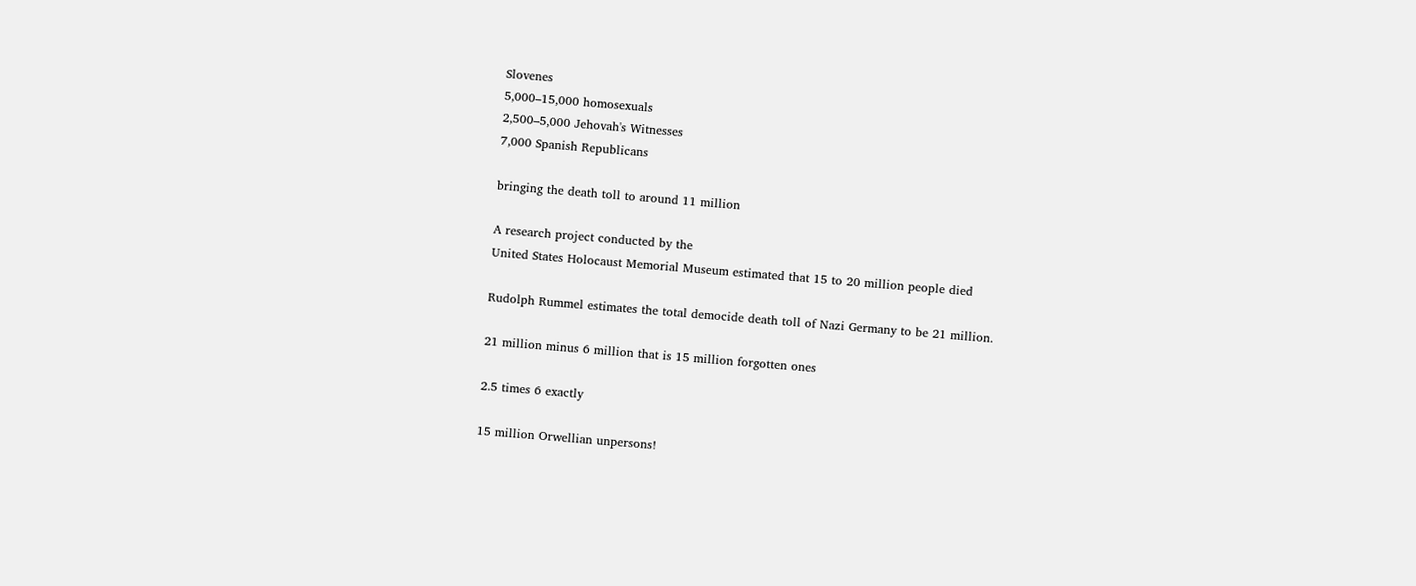Slovenes
5,000–15,000 homosexuals
2,500–5,000 Jehovah's Witnesses
7,000 Spanish Republicans

bringing the death toll to around 11 million

A research project conducted by the
United States Holocaust Memorial Museum estimated that 15 to 20 million people died

Rudolph Rummel estimates the total democide death toll of Nazi Germany to be 21 million.

21 million minus 6 million that is 15 million forgotten ones

2.5 times 6 exactly

15 million Orwellian unpersons!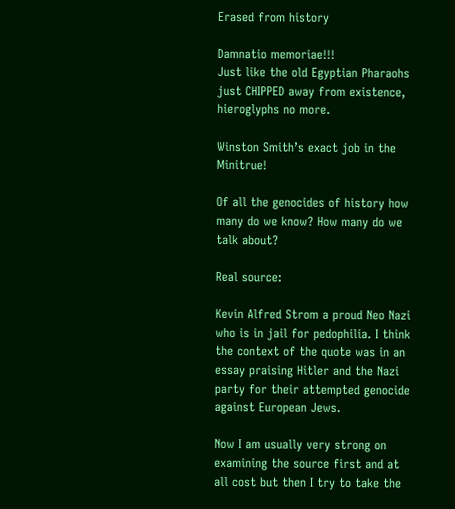Erased from history

Damnatio memoriae!!!
Just like the old Egyptian Pharaohs just CHIPPED away from existence, hieroglyphs no more.

Winston Smith’s exact job in the Minitrue!

Of all the genocides of history how many do we know? How many do we talk about?

Real source:

Kevin Alfred Strom a proud Neo Nazi who is in jail for pedophilia. I think the context of the quote was in an essay praising Hitler and the Nazi party for their attempted genocide against European Jews.

Now I am usually very strong on examining the source first and at all cost but then I try to take the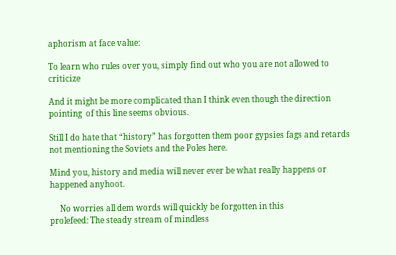aphorism at face value:

To learn who rules over you, simply find out who you are not allowed to criticize

And it might be more complicated than I think even though the direction pointing  of this line seems obvious.

Still I do hate that “history” has forgotten them poor gypsies fags and retards not mentioning the Soviets and the Poles here.

Mind you, history and media will never ever be what really happens or happened anyhoot.

     No worries all dem words will quickly be forgotten in this
prolefeed: The steady stream of mindless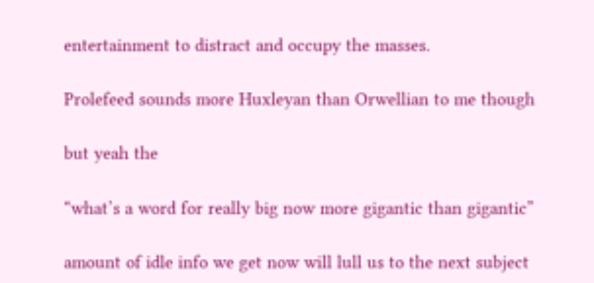entertainment to distract and occupy the masses.

Prolefeed sounds more Huxleyan than Orwellian to me though

but yeah the

“what’s a word for really big now more gigantic than gigantic”

amount of idle info we get now will lull us to the next subject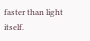faster than light itself.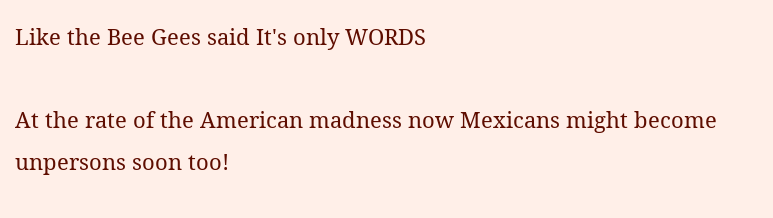Like the Bee Gees said It's only WORDS

At the rate of the American madness now Mexicans might become unpersons soon too!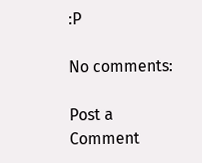:P

No comments:

Post a Comment